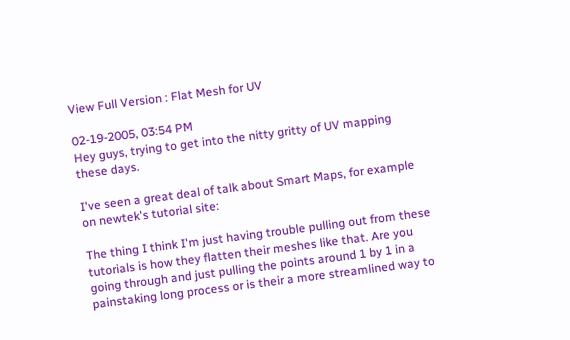View Full Version : Flat Mesh for UV

02-19-2005, 03:54 PM
Hey guys, trying to get into the nitty gritty of UV mapping these days.

I've seen a great deal of talk about Smart Maps, for example on newtek's tutorial site:

The thing I think I'm just having trouble pulling out from these tutorials is how they flatten their meshes like that. Are you going through and just pulling the points around 1 by 1 in a painstaking long process or is their a more streamlined way to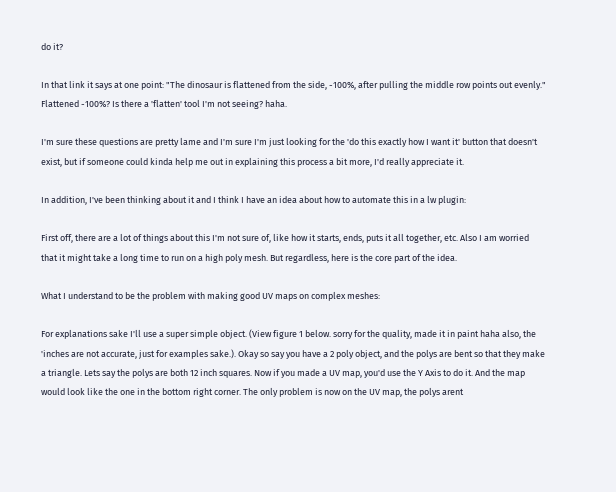do it?

In that link it says at one point: "The dinosaur is flattened from the side, -100%, after pulling the middle row points out evenly." Flattened -100%? Is there a 'flatten' tool I'm not seeing? haha.

I'm sure these questions are pretty lame and I'm sure I'm just looking for the 'do this exactly how I want it' button that doesn't exist, but if someone could kinda help me out in explaining this process a bit more, I'd really appreciate it.

In addition, I've been thinking about it and I think I have an idea about how to automate this in a lw plugin:

First off, there are a lot of things about this I'm not sure of, like how it starts, ends, puts it all together, etc. Also I am worried that it might take a long time to run on a high poly mesh. But regardless, here is the core part of the idea.

What I understand to be the problem with making good UV maps on complex meshes:

For explanations sake I'll use a super simple object. (View figure 1 below. sorry for the quality, made it in paint haha also, the 'inches are not accurate, just for examples sake.). Okay so say you have a 2 poly object, and the polys are bent so that they make a triangle. Lets say the polys are both 12 inch squares. Now if you made a UV map, you'd use the Y Axis to do it. And the map would look like the one in the bottom right corner. The only problem is now on the UV map, the polys arent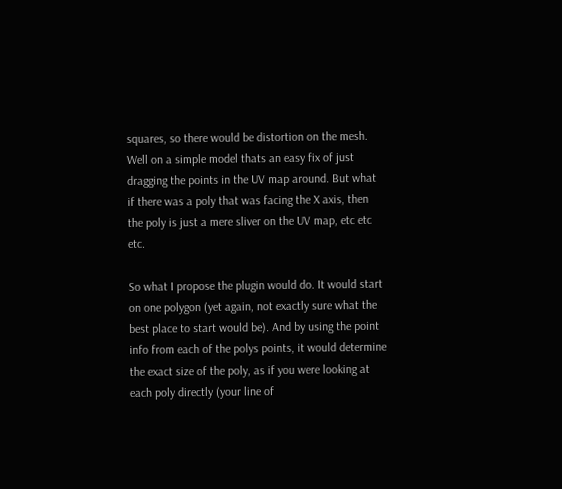squares, so there would be distortion on the mesh. Well on a simple model thats an easy fix of just dragging the points in the UV map around. But what if there was a poly that was facing the X axis, then the poly is just a mere sliver on the UV map, etc etc etc.

So what I propose the plugin would do. It would start on one polygon (yet again, not exactly sure what the best place to start would be). And by using the point info from each of the polys points, it would determine the exact size of the poly, as if you were looking at each poly directly (your line of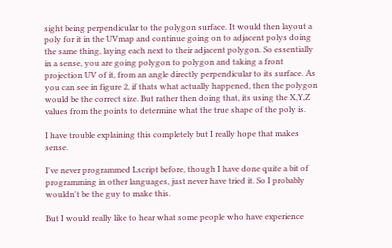sight being perpendicular to the polygon surface. It would then layout a poly for it in the UVmap and continue going on to adjacent polys doing the same thing, laying each next to their adjacent polygon. So essentially in a sense, you are going polygon to polygon and taking a front projection UV of it, from an angle directly perpendicular to its surface. As you can see in figure 2, if thats what actually happened, then the polygon would be the correct size. But rather then doing that, its using the X,Y,Z values from the points to determine what the true shape of the poly is.

I have trouble explaining this completely but I really hope that makes sense.

I've never programmed Lscript before, though I have done quite a bit of programming in other languages, just never have tried it. So I probably wouldn't be the guy to make this.

But I would really like to hear what some people who have experience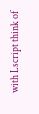with Lscript think of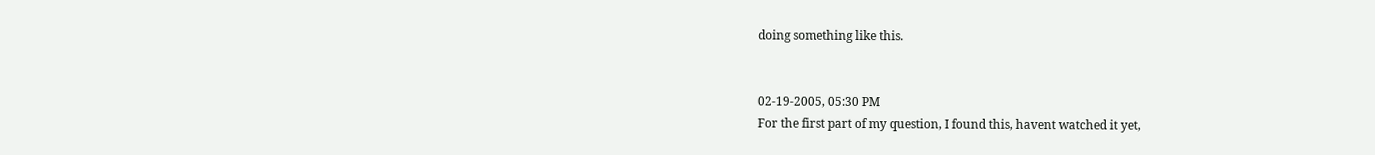doing something like this.


02-19-2005, 05:30 PM
For the first part of my question, I found this, havent watched it yet,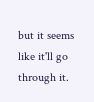but it seems like it'll go through it.